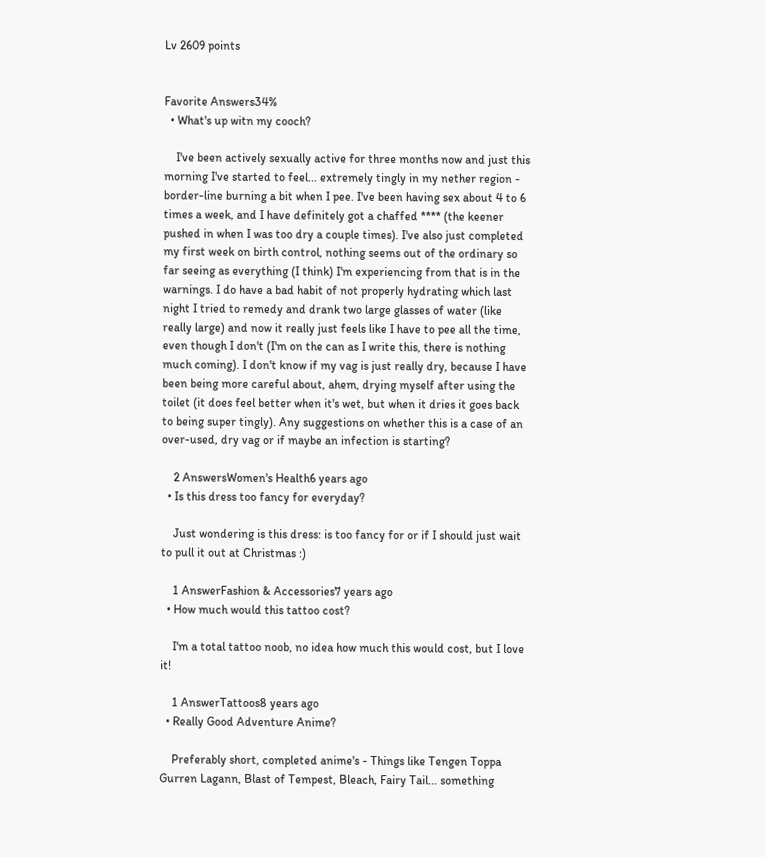Lv 2609 points


Favorite Answers34%
  • What's up witn my cooch?

    I've been actively sexually active for three months now and just this morning I've started to feel... extremely tingly in my nether region - border-line burning a bit when I pee. I've been having sex about 4 to 6 times a week, and I have definitely got a chaffed **** (the keener pushed in when I was too dry a couple times). I've also just completed my first week on birth control, nothing seems out of the ordinary so far seeing as everything (I think) I'm experiencing from that is in the warnings. I do have a bad habit of not properly hydrating which last night I tried to remedy and drank two large glasses of water (like really large) and now it really just feels like I have to pee all the time, even though I don't (I'm on the can as I write this, there is nothing much coming). I don't know if my vag is just really dry, because I have been being more careful about, ahem, drying myself after using the toilet (it does feel better when it's wet, but when it dries it goes back to being super tingly). Any suggestions on whether this is a case of an over-used, dry vag or if maybe an infection is starting?

    2 AnswersWomen's Health6 years ago
  • Is this dress too fancy for everyday?

    Just wondering is this dress: is too fancy for or if I should just wait to pull it out at Christmas :)

    1 AnswerFashion & Accessories7 years ago
  • How much would this tattoo cost?

    I'm a total tattoo noob, no idea how much this would cost, but I love it!

    1 AnswerTattoos8 years ago
  • Really Good Adventure Anime?

    Preferably short, completed anime's - Things like Tengen Toppa Gurren Lagann, Blast of Tempest, Bleach, Fairy Tail... something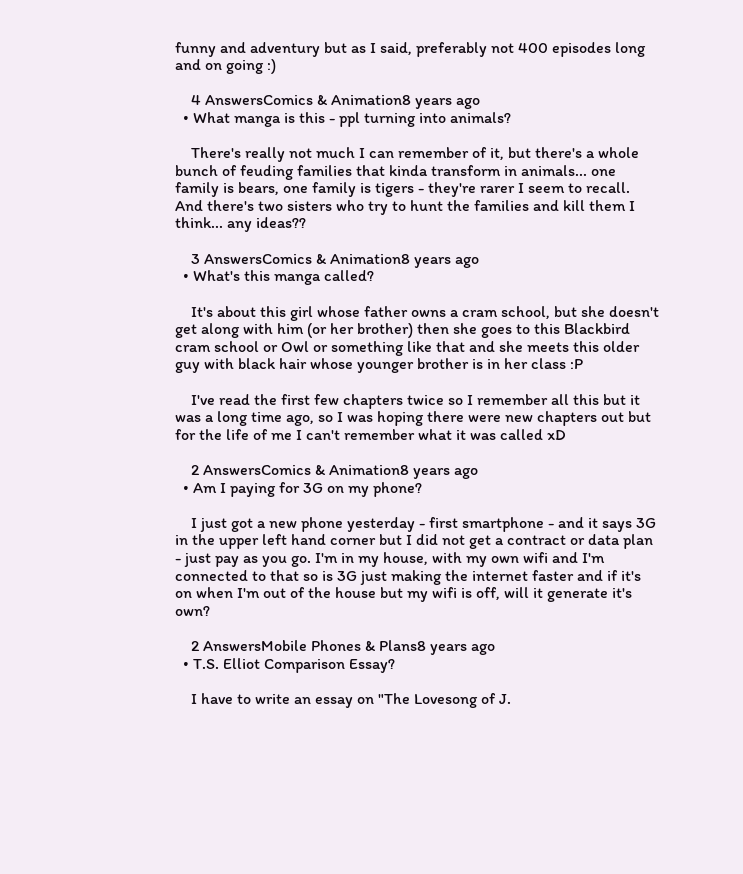funny and adventury but as I said, preferably not 400 episodes long and on going :)

    4 AnswersComics & Animation8 years ago
  • What manga is this - ppl turning into animals?

    There's really not much I can remember of it, but there's a whole bunch of feuding families that kinda transform in animals... one family is bears, one family is tigers - they're rarer I seem to recall. And there's two sisters who try to hunt the families and kill them I think... any ideas??

    3 AnswersComics & Animation8 years ago
  • What's this manga called?

    It's about this girl whose father owns a cram school, but she doesn't get along with him (or her brother) then she goes to this Blackbird cram school or Owl or something like that and she meets this older guy with black hair whose younger brother is in her class :P

    I've read the first few chapters twice so I remember all this but it was a long time ago, so I was hoping there were new chapters out but for the life of me I can't remember what it was called xD

    2 AnswersComics & Animation8 years ago
  • Am I paying for 3G on my phone?

    I just got a new phone yesterday - first smartphone - and it says 3G in the upper left hand corner but I did not get a contract or data plan - just pay as you go. I'm in my house, with my own wifi and I'm connected to that so is 3G just making the internet faster and if it's on when I'm out of the house but my wifi is off, will it generate it's own?

    2 AnswersMobile Phones & Plans8 years ago
  • T.S. Elliot Comparison Essay?

    I have to write an essay on "The Lovesong of J.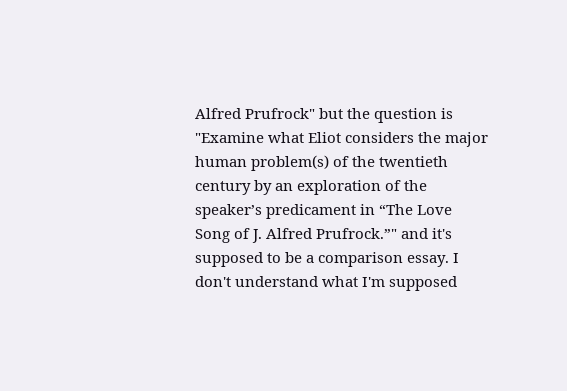Alfred Prufrock" but the question is "Examine what Eliot considers the major human problem(s) of the twentieth century by an exploration of the speaker’s predicament in “The Love Song of J. Alfred Prufrock.”" and it's supposed to be a comparison essay. I don't understand what I'm supposed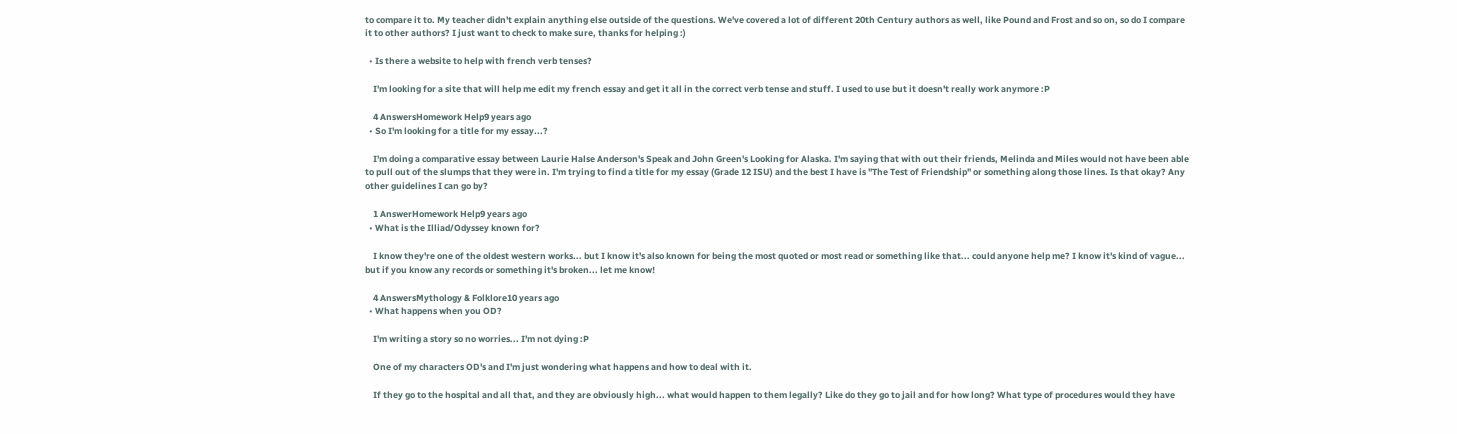to compare it to. My teacher didn't explain anything else outside of the questions. We've covered a lot of different 20th Century authors as well, like Pound and Frost and so on, so do I compare it to other authors? I just want to check to make sure, thanks for helping :)

  • Is there a website to help with french verb tenses?

    I'm looking for a site that will help me edit my french essay and get it all in the correct verb tense and stuff. I used to use but it doesn't really work anymore :P

    4 AnswersHomework Help9 years ago
  • So I'm looking for a title for my essay...?

    I'm doing a comparative essay between Laurie Halse Anderson's Speak and John Green's Looking for Alaska. I'm saying that with out their friends, Melinda and Miles would not have been able to pull out of the slumps that they were in. I'm trying to find a title for my essay (Grade 12 ISU) and the best I have is "The Test of Friendship" or something along those lines. Is that okay? Any other guidelines I can go by?

    1 AnswerHomework Help9 years ago
  • What is the Illiad/Odyssey known for?

    I know they're one of the oldest western works... but I know it's also known for being the most quoted or most read or something like that... could anyone help me? I know it's kind of vague... but if you know any records or something it's broken... let me know!

    4 AnswersMythology & Folklore10 years ago
  • What happens when you OD?

    I'm writing a story so no worries... I'm not dying :P

    One of my characters OD's and I'm just wondering what happens and how to deal with it.

    If they go to the hospital and all that, and they are obviously high... what would happen to them legally? Like do they go to jail and for how long? What type of procedures would they have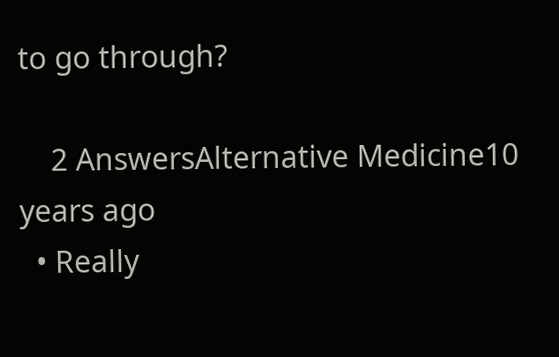to go through?

    2 AnswersAlternative Medicine10 years ago
  • Really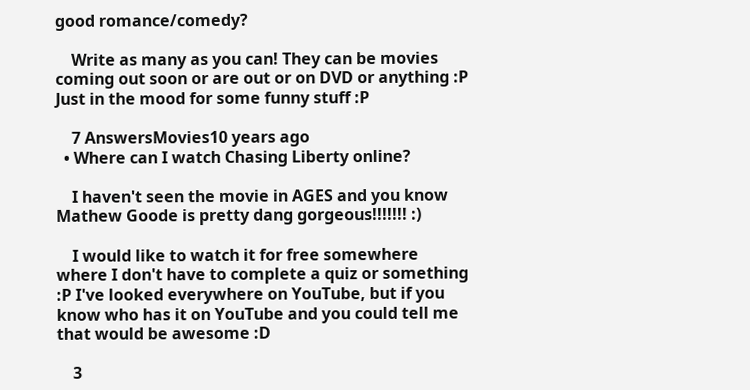good romance/comedy?

    Write as many as you can! They can be movies coming out soon or are out or on DVD or anything :P Just in the mood for some funny stuff :P

    7 AnswersMovies10 years ago
  • Where can I watch Chasing Liberty online?

    I haven't seen the movie in AGES and you know Mathew Goode is pretty dang gorgeous!!!!!!! :)

    I would like to watch it for free somewhere where I don't have to complete a quiz or something :P I've looked everywhere on YouTube, but if you know who has it on YouTube and you could tell me that would be awesome :D

    3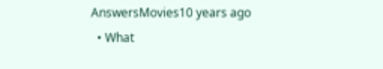AnswersMovies10 years ago
  • What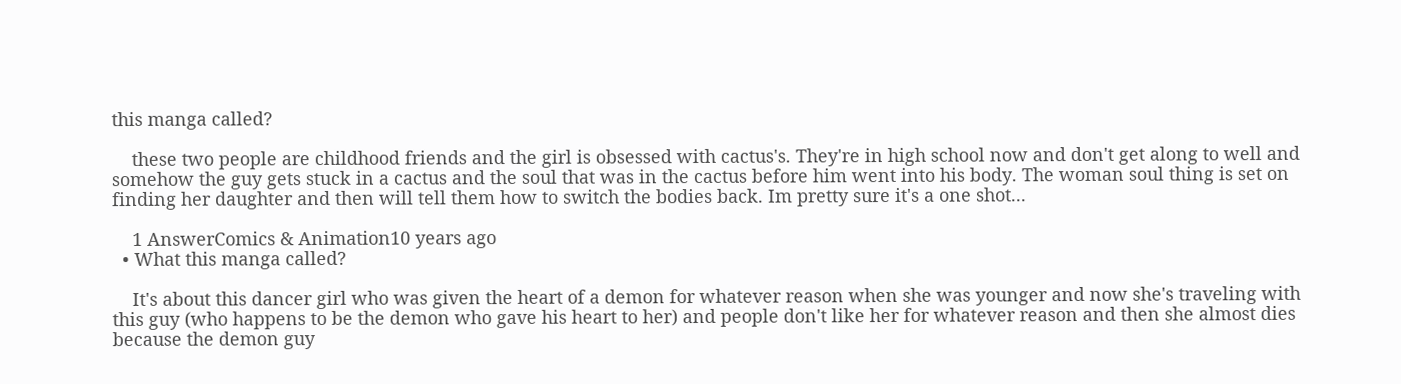this manga called?

    these two people are childhood friends and the girl is obsessed with cactus's. They're in high school now and don't get along to well and somehow the guy gets stuck in a cactus and the soul that was in the cactus before him went into his body. The woman soul thing is set on finding her daughter and then will tell them how to switch the bodies back. Im pretty sure it's a one shot...

    1 AnswerComics & Animation10 years ago
  • What this manga called?

    It's about this dancer girl who was given the heart of a demon for whatever reason when she was younger and now she's traveling with this guy (who happens to be the demon who gave his heart to her) and people don't like her for whatever reason and then she almost dies because the demon guy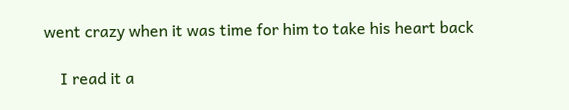went crazy when it was time for him to take his heart back

    I read it a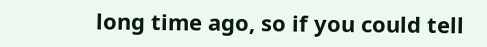long time ago, so if you could tell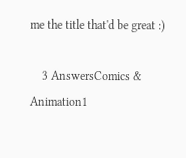me the title that'd be great :)

    3 AnswersComics & Animation1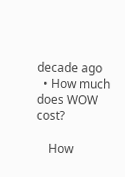decade ago
  • How much does WOW cost?

    How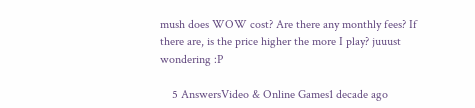mush does WOW cost? Are there any monthly fees? If there are, is the price higher the more I play? juuust wondering :P

    5 AnswersVideo & Online Games1 decade ago